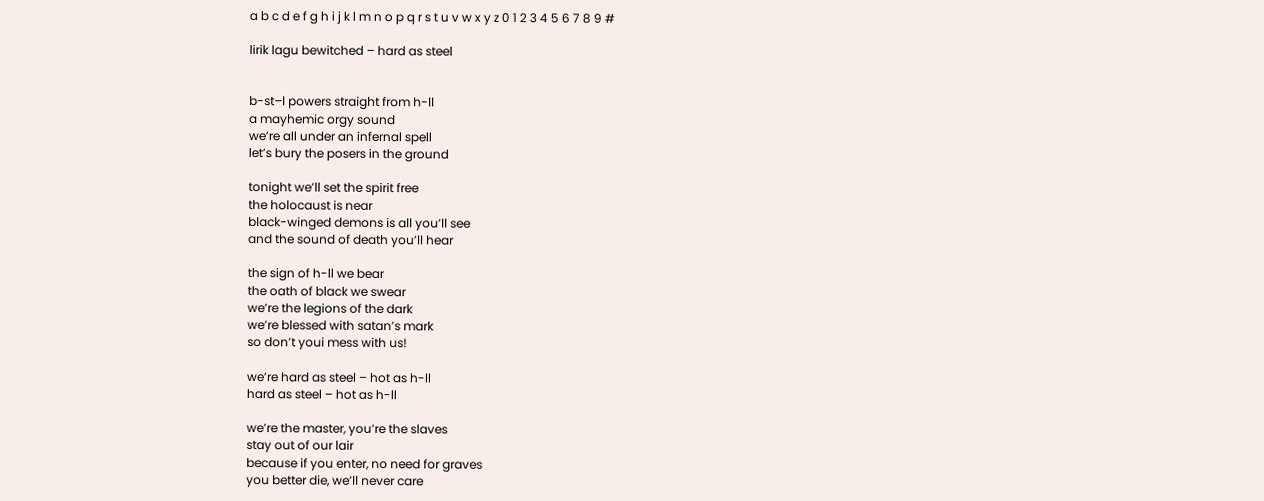a b c d e f g h i j k l m n o p q r s t u v w x y z 0 1 2 3 4 5 6 7 8 9 #

lirik lagu bewitched – hard as steel


b-st–l powers straight from h-ll
a mayhemic orgy sound
we’re all under an infernal spell
let’s bury the posers in the ground

tonight we’ll set the spirit free
the holocaust is near
black-winged demons is all you’ll see
and the sound of death you’ll hear

the sign of h-ll we bear
the oath of black we swear
we’re the legions of the dark
we’re blessed with satan’s mark
so don’t youi mess with us!

we’re hard as steel – hot as h-ll
hard as steel – hot as h-ll

we’re the master, you’re the slaves
stay out of our lair
because if you enter, no need for graves
you better die, we’ll never care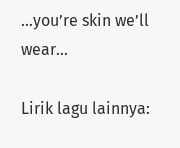…you’re skin we’ll wear…

Lirik lagu lainnya: